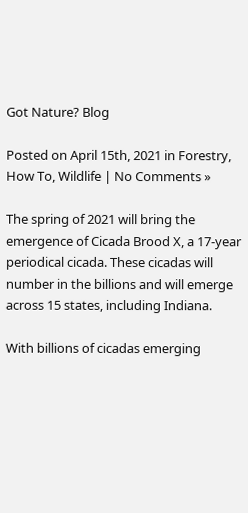Got Nature? Blog

Posted on April 15th, 2021 in Forestry, How To, Wildlife | No Comments »

The spring of 2021 will bring the emergence of Cicada Brood X, a 17-year periodical cicada. These cicadas will number in the billions and will emerge across 15 states, including Indiana.

With billions of cicadas emerging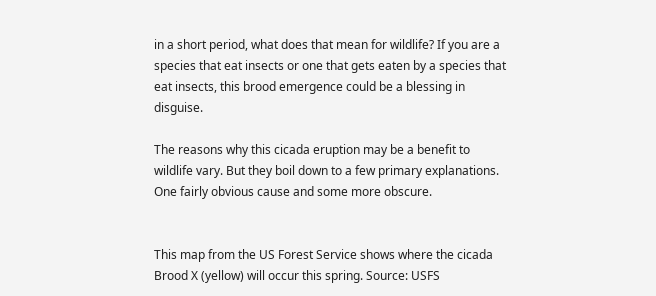in a short period, what does that mean for wildlife? If you are a species that eat insects or one that gets eaten by a species that eat insects, this brood emergence could be a blessing in disguise.

The reasons why this cicada eruption may be a benefit to wildlife vary. But they boil down to a few primary explanations. One fairly obvious cause and some more obscure.


This map from the US Forest Service shows where the cicada Brood X (yellow) will occur this spring. Source: USFS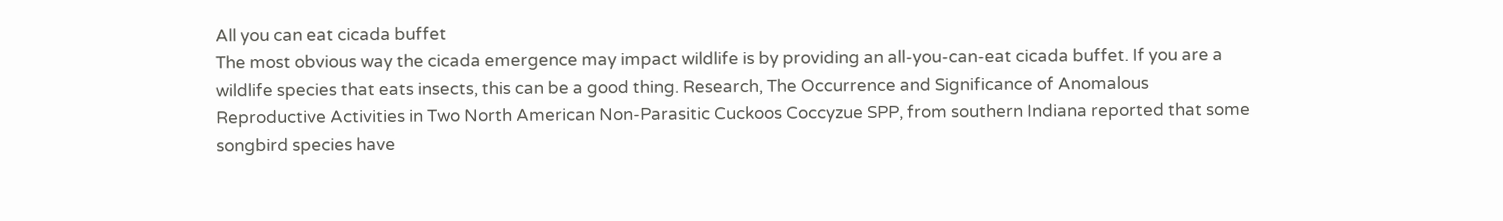All you can eat cicada buffet
The most obvious way the cicada emergence may impact wildlife is by providing an all-you-can-eat cicada buffet. If you are a wildlife species that eats insects, this can be a good thing. Research, The Occurrence and Significance of Anomalous Reproductive Activities in Two North American Non-Parasitic Cuckoos Coccyzue SPP, from southern Indiana reported that some songbird species have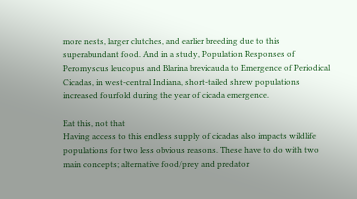more nests, larger clutches, and earlier breeding due to this superabundant food. And in a study, Population Responses of Peromyscus leucopus and Blarina brevicauda to Emergence of Periodical Cicadas, in west-central Indiana, short-tailed shrew populations increased fourfold during the year of cicada emergence.

Eat this, not that
Having access to this endless supply of cicadas also impacts wildlife populations for two less obvious reasons. These have to do with two main concepts; alternative food/prey and predator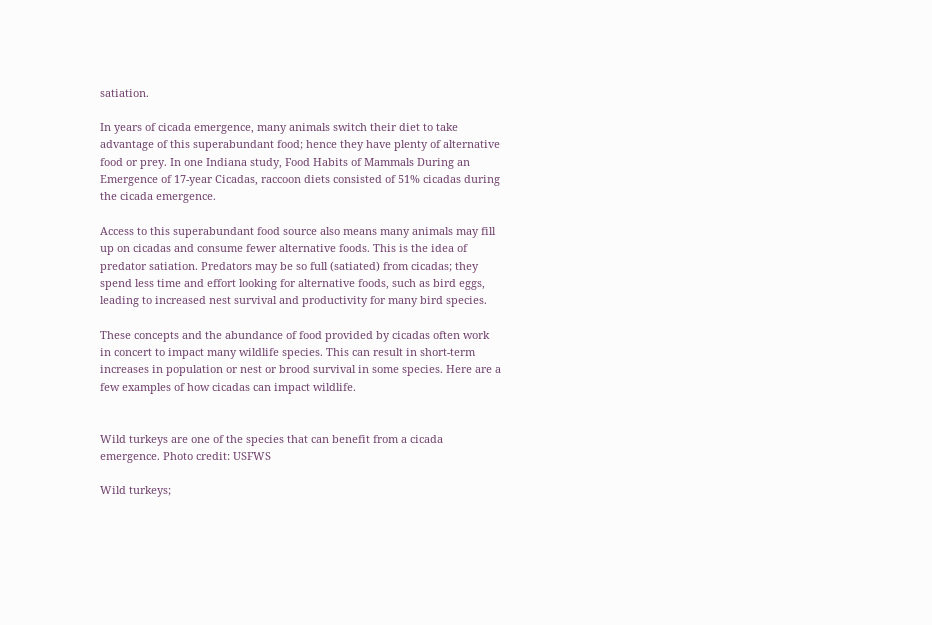satiation.

In years of cicada emergence, many animals switch their diet to take advantage of this superabundant food; hence they have plenty of alternative food or prey. In one Indiana study, Food Habits of Mammals During an Emergence of 17-year Cicadas, raccoon diets consisted of 51% cicadas during the cicada emergence.

Access to this superabundant food source also means many animals may fill up on cicadas and consume fewer alternative foods. This is the idea of predator satiation. Predators may be so full (satiated) from cicadas; they spend less time and effort looking for alternative foods, such as bird eggs, leading to increased nest survival and productivity for many bird species.

These concepts and the abundance of food provided by cicadas often work in concert to impact many wildlife species. This can result in short-term increases in population or nest or brood survival in some species. Here are a few examples of how cicadas can impact wildlife.


Wild turkeys are one of the species that can benefit from a cicada emergence. Photo credit: USFWS

Wild turkeys;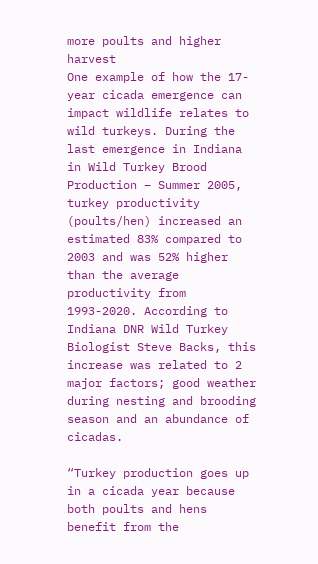more poults and higher harvest
One example of how the 17-year cicada emergence can impact wildlife relates to wild turkeys. During the last emergence in Indiana in Wild Turkey Brood Production – Summer 2005, turkey productivity (poults/hen) increased an estimated 83% compared to 2003 and was 52% higher than the average productivity from 1993-2020. According to Indiana DNR Wild Turkey Biologist Steve Backs, this increase was related to 2 major factors; good weather during nesting and brooding season and an abundance of cicadas.

“Turkey production goes up in a cicada year because both poults and hens benefit from the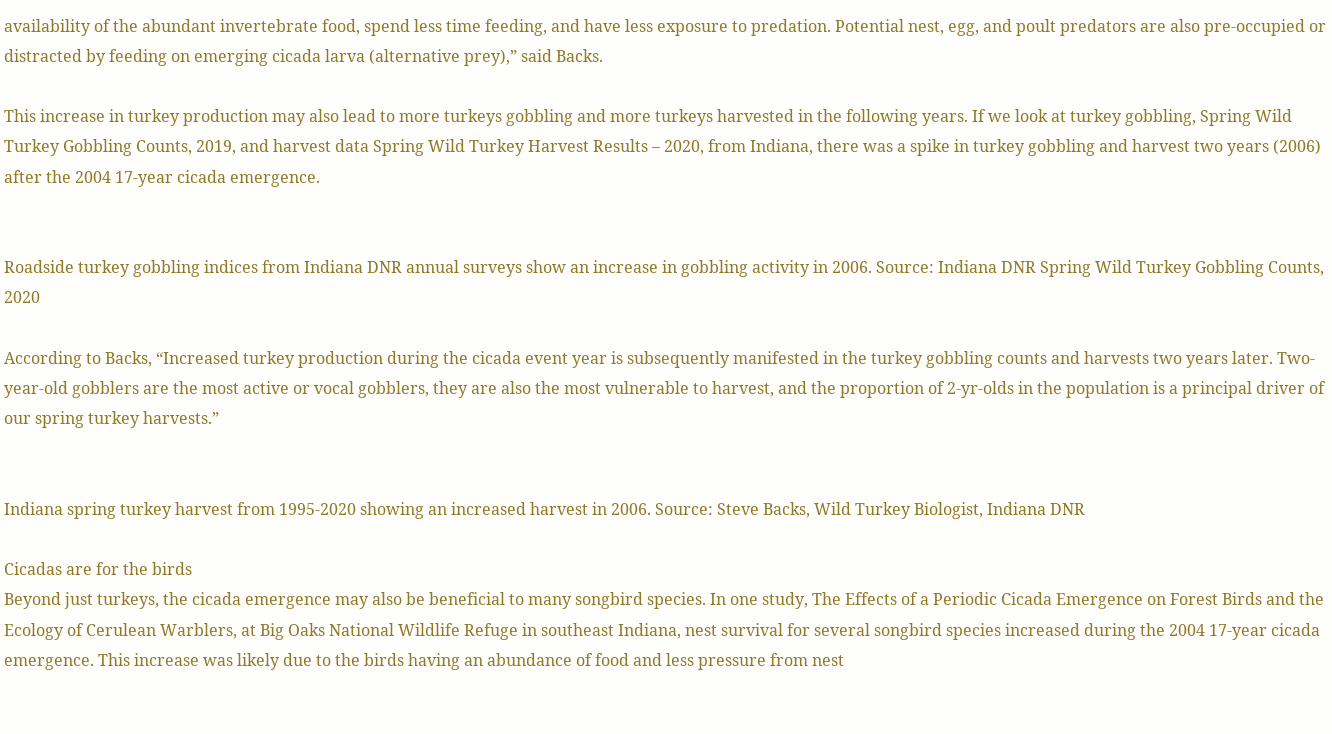availability of the abundant invertebrate food, spend less time feeding, and have less exposure to predation. Potential nest, egg, and poult predators are also pre-occupied or distracted by feeding on emerging cicada larva (alternative prey),” said Backs.

This increase in turkey production may also lead to more turkeys gobbling and more turkeys harvested in the following years. If we look at turkey gobbling, Spring Wild Turkey Gobbling Counts, 2019, and harvest data Spring Wild Turkey Harvest Results – 2020, from Indiana, there was a spike in turkey gobbling and harvest two years (2006) after the 2004 17-year cicada emergence.


Roadside turkey gobbling indices from Indiana DNR annual surveys show an increase in gobbling activity in 2006. Source: Indiana DNR Spring Wild Turkey Gobbling Counts, 2020

According to Backs, “Increased turkey production during the cicada event year is subsequently manifested in the turkey gobbling counts and harvests two years later. Two-year-old gobblers are the most active or vocal gobblers, they are also the most vulnerable to harvest, and the proportion of 2-yr-olds in the population is a principal driver of our spring turkey harvests.”


Indiana spring turkey harvest from 1995-2020 showing an increased harvest in 2006. Source: Steve Backs, Wild Turkey Biologist, Indiana DNR

Cicadas are for the birds
Beyond just turkeys, the cicada emergence may also be beneficial to many songbird species. In one study, The Effects of a Periodic Cicada Emergence on Forest Birds and the Ecology of Cerulean Warblers, at Big Oaks National Wildlife Refuge in southeast Indiana, nest survival for several songbird species increased during the 2004 17-year cicada emergence. This increase was likely due to the birds having an abundance of food and less pressure from nest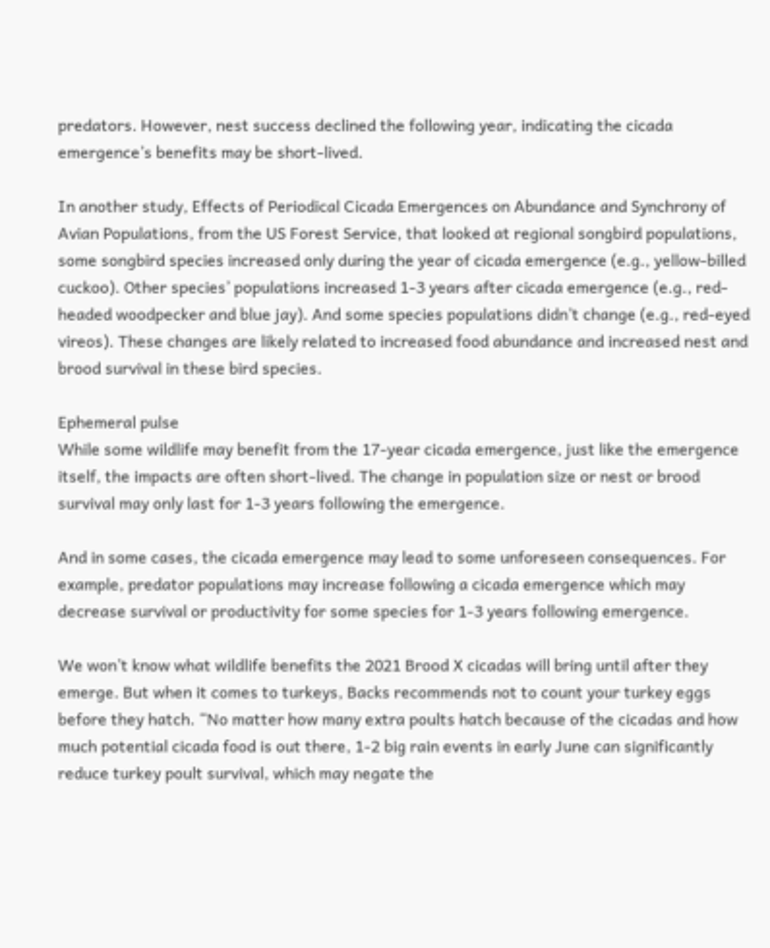predators. However, nest success declined the following year, indicating the cicada emergence’s benefits may be short-lived.

In another study, Effects of Periodical Cicada Emergences on Abundance and Synchrony of Avian Populations, from the US Forest Service, that looked at regional songbird populations, some songbird species increased only during the year of cicada emergence (e.g., yellow-billed cuckoo). Other species’ populations increased 1-3 years after cicada emergence (e.g., red-headed woodpecker and blue jay). And some species populations didn’t change (e.g., red-eyed vireos). These changes are likely related to increased food abundance and increased nest and brood survival in these bird species.

Ephemeral pulse
While some wildlife may benefit from the 17-year cicada emergence, just like the emergence itself, the impacts are often short-lived. The change in population size or nest or brood survival may only last for 1-3 years following the emergence.

And in some cases, the cicada emergence may lead to some unforeseen consequences. For example, predator populations may increase following a cicada emergence which may decrease survival or productivity for some species for 1-3 years following emergence.

We won’t know what wildlife benefits the 2021 Brood X cicadas will bring until after they emerge. But when it comes to turkeys, Backs recommends not to count your turkey eggs before they hatch. “No matter how many extra poults hatch because of the cicadas and how much potential cicada food is out there, 1-2 big rain events in early June can significantly reduce turkey poult survival, which may negate the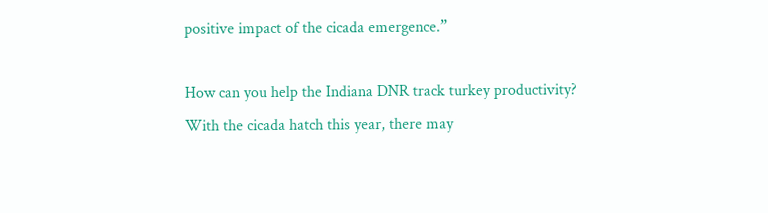positive impact of the cicada emergence.”

How can you help the Indiana DNR track turkey productivity?
With the cicada hatch this year, there may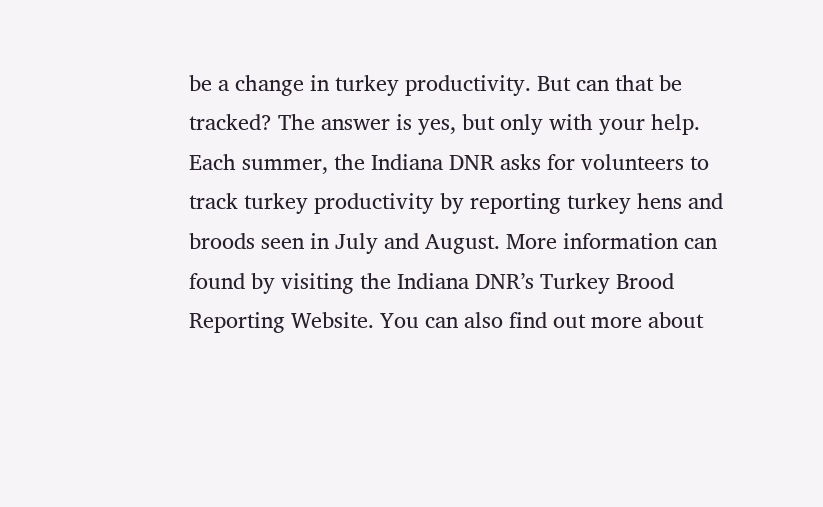be a change in turkey productivity. But can that be tracked? The answer is yes, but only with your help. Each summer, the Indiana DNR asks for volunteers to track turkey productivity by reporting turkey hens and broods seen in July and August. More information can found by visiting the Indiana DNR’s Turkey Brood Reporting Website. You can also find out more about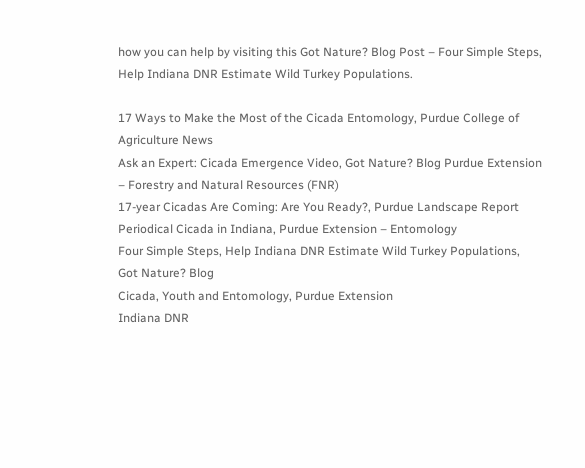how you can help by visiting this Got Nature? Blog Post – Four Simple Steps, Help Indiana DNR Estimate Wild Turkey Populations.

17 Ways to Make the Most of the Cicada Entomology, Purdue College of Agriculture News
Ask an Expert: Cicada Emergence Video, Got Nature? Blog Purdue Extension – Forestry and Natural Resources (FNR)
17-year Cicadas Are Coming: Are You Ready?, Purdue Landscape Report
Periodical Cicada in Indiana, Purdue Extension – Entomology
Four Simple Steps, Help Indiana DNR Estimate Wild Turkey Populations, Got Nature? Blog
Cicada, Youth and Entomology, Purdue Extension
Indiana DNR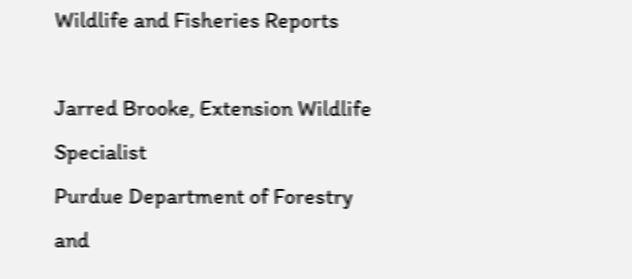Wildlife and Fisheries Reports

Jarred Brooke, Extension Wildlife Specialist
Purdue Department of Forestry and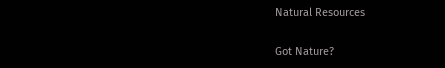Natural Resources

Got Nature?